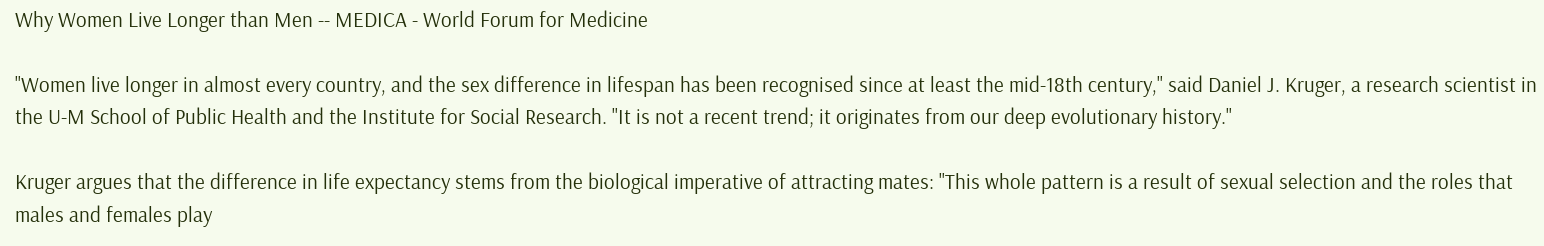Why Women Live Longer than Men -- MEDICA - World Forum for Medicine

"Women live longer in almost every country, and the sex difference in lifespan has been recognised since at least the mid-18th century," said Daniel J. Kruger, a research scientist in the U-M School of Public Health and the Institute for Social Research. "It is not a recent trend; it originates from our deep evolutionary history."

Kruger argues that the difference in life expectancy stems from the biological imperative of attracting mates: "This whole pattern is a result of sexual selection and the roles that males and females play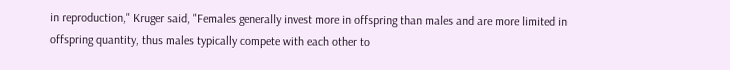in reproduction," Kruger said, "Females generally invest more in offspring than males and are more limited in offspring quantity, thus males typically compete with each other to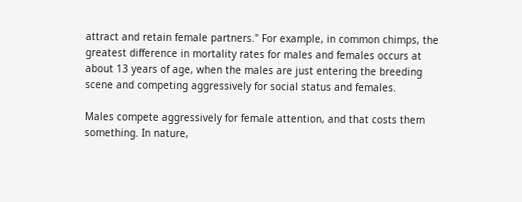attract and retain female partners." For example, in common chimps, the greatest difference in mortality rates for males and females occurs at about 13 years of age, when the males are just entering the breeding scene and competing aggressively for social status and females.

Males compete aggressively for female attention, and that costs them something. In nature,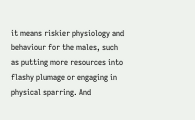it means riskier physiology and behaviour for the males, such as putting more resources into flashy plumage or engaging in physical sparring. And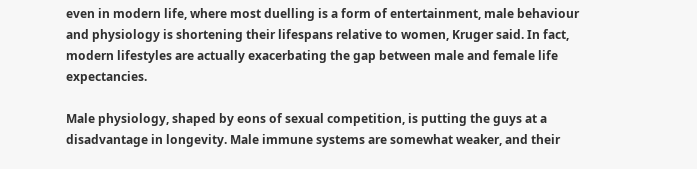even in modern life, where most duelling is a form of entertainment, male behaviour and physiology is shortening their lifespans relative to women, Kruger said. In fact, modern lifestyles are actually exacerbating the gap between male and female life expectancies.

Male physiology, shaped by eons of sexual competition, is putting the guys at a disadvantage in longevity. Male immune systems are somewhat weaker, and their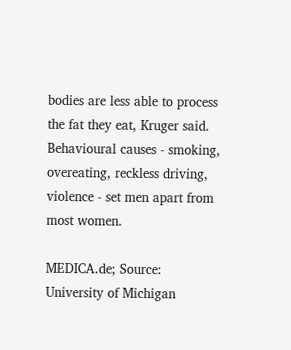bodies are less able to process the fat they eat, Kruger said. Behavioural causes - smoking, overeating, reckless driving, violence - set men apart from most women.

MEDICA.de; Source: University of Michigan